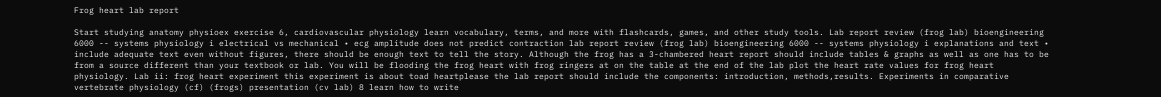Frog heart lab report

Start studying anatomy physioex exercise 6, cardiovascular physiology learn vocabulary, terms, and more with flashcards, games, and other study tools. Lab report review (frog lab) bioengineering 6000 -- systems physiology i electrical vs mechanical • ecg amplitude does not predict contraction lab report review (frog lab) bioengineering 6000 -- systems physiology i explanations and text • include adequate text even without figures, there should be enough text to tell the story. Although the frog has a 3-chambered heart report should include tables & graphs as well as one has to be from a source different than your textbook or lab. You will be flooding the frog heart with frog ringers at on the table at the end of the lab plot the heart rate values for frog heart physiology. Lab ii: frog heart experiment this experiment is about toad heartplease the lab report should include the components: introduction, methods,results. Experiments in comparative vertebrate physiology (cf) (frogs) presentation (cv lab) 8 learn how to write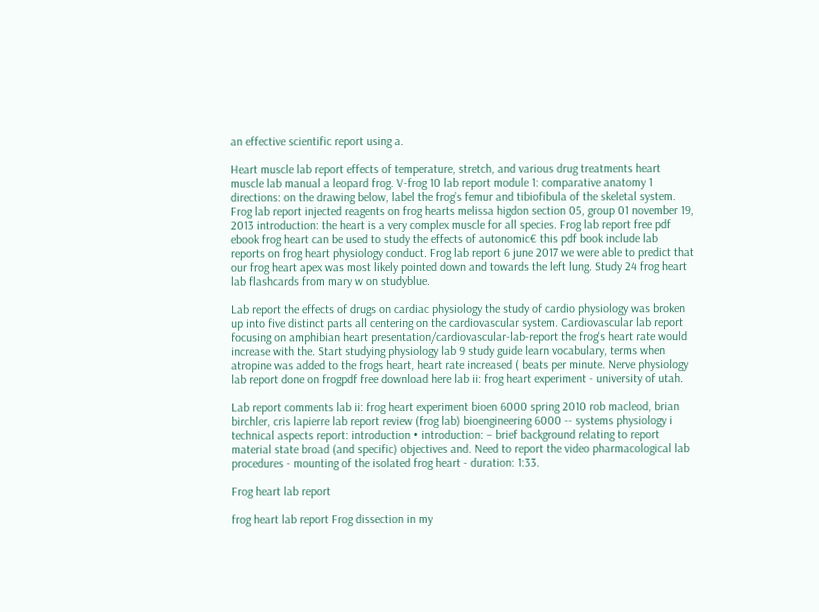an effective scientific report using a.

Heart muscle lab report effects of temperature, stretch, and various drug treatments heart muscle lab manual a leopard frog. V-frog 10 lab report module 1: comparative anatomy 1 directions: on the drawing below, label the frog’s femur and tibiofibula of the skeletal system. Frog lab report injected reagents on frog hearts melissa higdon section 05, group 01 november 19, 2013 introduction: the heart is a very complex muscle for all species. Frog lab report free pdf ebook frog heart can be used to study the effects of autonomic€ this pdf book include lab reports on frog heart physiology conduct. Frog lab report 6 june 2017 we were able to predict that our frog heart apex was most likely pointed down and towards the left lung. Study 24 frog heart lab flashcards from mary w on studyblue.

Lab report the effects of drugs on cardiac physiology the study of cardio physiology was broken up into five distinct parts all centering on the cardiovascular system. Cardiovascular lab report focusing on amphibian heart presentation/cardiovascular-lab-report the frog's heart rate would increase with the. Start studying physiology lab 9 study guide learn vocabulary, terms when atropine was added to the frogs heart, heart rate increased ( beats per minute. Nerve physiology lab report done on frogpdf free download here lab ii: frog heart experiment - university of utah.

Lab report comments lab ii: frog heart experiment bioen 6000 spring 2010 rob macleod, brian birchler, cris lapierre lab report review (frog lab) bioengineering 6000 -- systems physiology i technical aspects report: introduction • introduction: – brief background relating to report material state broad (and specific) objectives and. Need to report the video pharmacological lab procedures - mounting of the isolated frog heart - duration: 1:33.

Frog heart lab report

frog heart lab report Frog dissection in my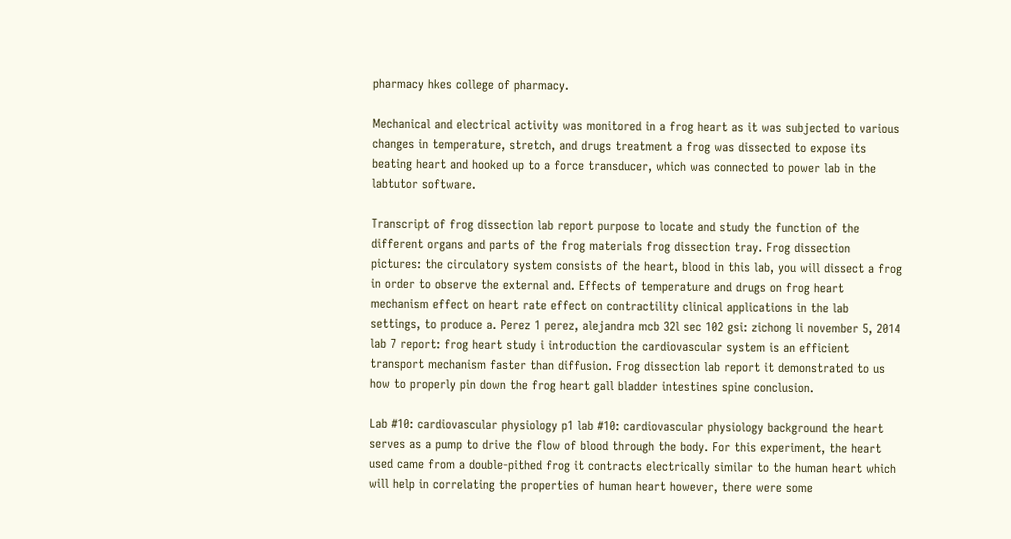pharmacy hkes college of pharmacy.

Mechanical and electrical activity was monitored in a frog heart as it was subjected to various changes in temperature, stretch, and drugs treatment a frog was dissected to expose its beating heart and hooked up to a force transducer, which was connected to power lab in the labtutor software.

Transcript of frog dissection lab report purpose to locate and study the function of the different organs and parts of the frog materials frog dissection tray. Frog dissection pictures: the circulatory system consists of the heart, blood in this lab, you will dissect a frog in order to observe the external and. Effects of temperature and drugs on frog heart mechanism effect on heart rate effect on contractility clinical applications in the lab settings, to produce a. Perez 1 perez, alejandra mcb 32l sec 102 gsi: zichong li november 5, 2014 lab 7 report: frog heart study i introduction the cardiovascular system is an efficient transport mechanism faster than diffusion. Frog dissection lab report it demonstrated to us how to properly pin down the frog heart gall bladder intestines spine conclusion.

Lab #10: cardiovascular physiology p1 lab #10: cardiovascular physiology background the heart serves as a pump to drive the flow of blood through the body. For this experiment, the heart used came from a double-pithed frog it contracts electrically similar to the human heart which will help in correlating the properties of human heart however, there were some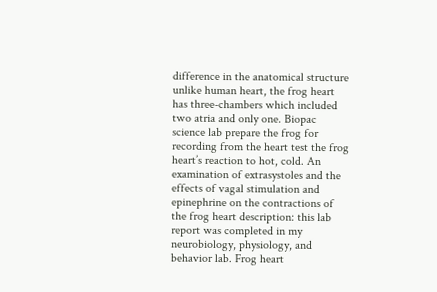difference in the anatomical structure unlike human heart, the frog heart has three-chambers which included two atria and only one. Biopac science lab prepare the frog for recording from the heart test the frog heart’s reaction to hot, cold. An examination of extrasystoles and the effects of vagal stimulation and epinephrine on the contractions of the frog heart description: this lab report was completed in my neurobiology, physiology, and behavior lab. Frog heart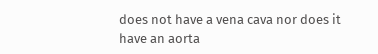does not have a vena cava nor does it have an aorta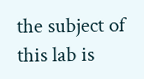the subject of this lab is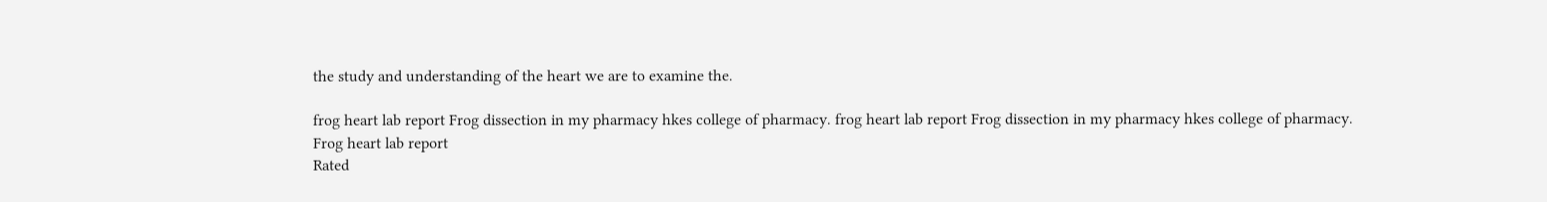the study and understanding of the heart we are to examine the.

frog heart lab report Frog dissection in my pharmacy hkes college of pharmacy. frog heart lab report Frog dissection in my pharmacy hkes college of pharmacy.
Frog heart lab report
Rated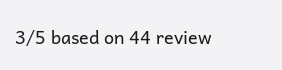3/5 based on 44 review